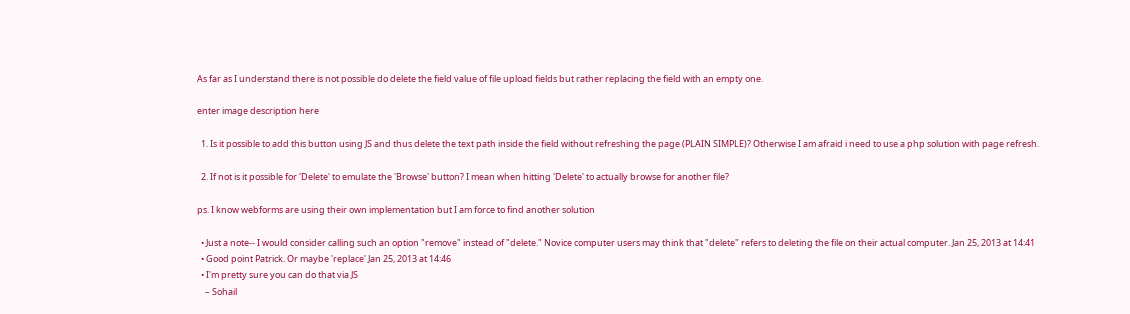As far as I understand there is not possible do delete the field value of file upload fields but rather replacing the field with an empty one.

enter image description here

  1. Is it possible to add this button using JS and thus delete the text path inside the field without refreshing the page (PLAIN SIMPLE)? Otherwise I am afraid i need to use a php solution with page refresh.

  2. If not is it possible for 'Delete' to emulate the 'Browse' button? I mean when hitting 'Delete' to actually browse for another file?

ps. I know webforms are using their own implementation but I am force to find another solution

  • Just a note-- I would consider calling such an option "remove" instead of "delete." Novice computer users may think that "delete" refers to deleting the file on their actual computer. Jan 25, 2013 at 14:41
  • Good point Patrick. Or maybe 'replace' Jan 25, 2013 at 14:46
  • I'm pretty sure you can do that via JS
    – Sohail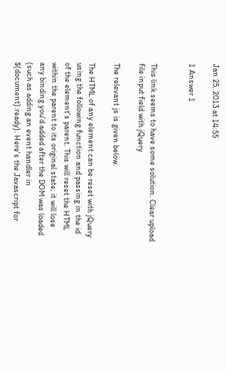Jan 25, 2013 at 14:55

1 Answer 1


This link seems to have some solution. Clear upload file input field with jQuery

The relevant js is given below.

The HTML of any element can be reset with jQuery using the following function and passing in the id of the element's parent. This will reset the HTML within the parent to its original state; it will lose any binding you'd added after the DOM was loaded (such as adding an event handler in $(document).ready). Here's the Javascript for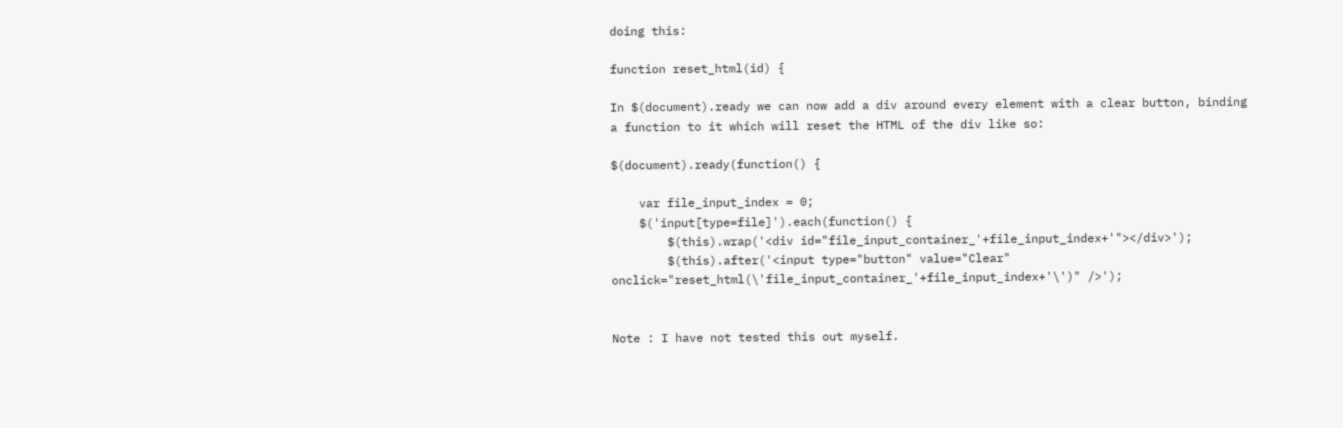doing this:

function reset_html(id) {

In $(document).ready we can now add a div around every element with a clear button, binding a function to it which will reset the HTML of the div like so:

$(document).ready(function() {

    var file_input_index = 0;
    $('input[type=file]').each(function() {
        $(this).wrap('<div id="file_input_container_'+file_input_index+'"></div>');
        $(this).after('<input type="button" value="Clear" onclick="reset_html(\'file_input_container_'+file_input_index+'\')" />');


Note : I have not tested this out myself.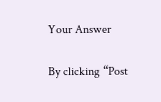Your Answer

By clicking “Post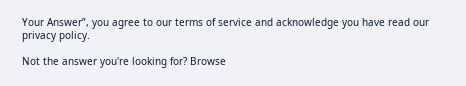Your Answer”, you agree to our terms of service and acknowledge you have read our privacy policy.

Not the answer you're looking for? Browse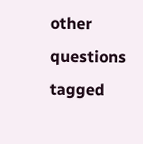other questions tagged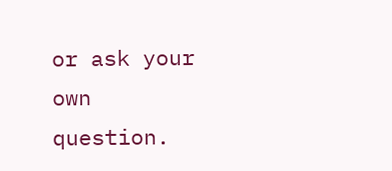or ask your own question.